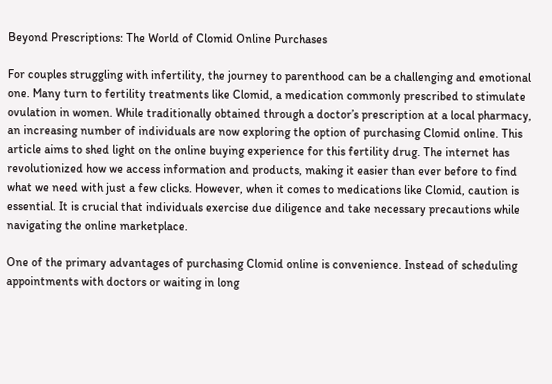Beyond Prescriptions: The World of Clomid Online Purchases

For couples struggling with infertility, the journey to parenthood can be a challenging and emotional one. Many turn to fertility treatments like Clomid, a medication commonly prescribed to stimulate ovulation in women. While traditionally obtained through a doctor’s prescription at a local pharmacy, an increasing number of individuals are now exploring the option of purchasing Clomid online. This article aims to shed light on the online buying experience for this fertility drug. The internet has revolutionized how we access information and products, making it easier than ever before to find what we need with just a few clicks. However, when it comes to medications like Clomid, caution is essential. It is crucial that individuals exercise due diligence and take necessary precautions while navigating the online marketplace.

One of the primary advantages of purchasing Clomid online is convenience. Instead of scheduling appointments with doctors or waiting in long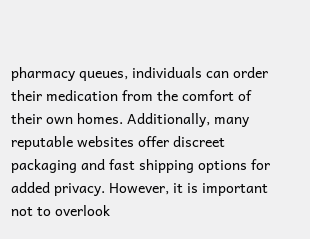pharmacy queues, individuals can order their medication from the comfort of their own homes. Additionally, many reputable websites offer discreet packaging and fast shipping options for added privacy. However, it is important not to overlook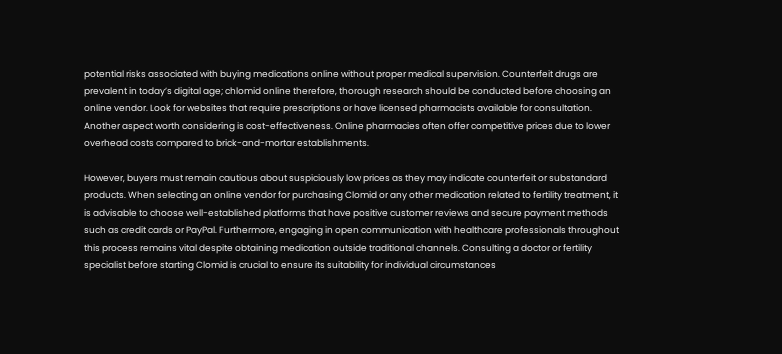potential risks associated with buying medications online without proper medical supervision. Counterfeit drugs are prevalent in today’s digital age; chlomid online therefore, thorough research should be conducted before choosing an online vendor. Look for websites that require prescriptions or have licensed pharmacists available for consultation. Another aspect worth considering is cost-effectiveness. Online pharmacies often offer competitive prices due to lower overhead costs compared to brick-and-mortar establishments.

However, buyers must remain cautious about suspiciously low prices as they may indicate counterfeit or substandard products. When selecting an online vendor for purchasing Clomid or any other medication related to fertility treatment, it is advisable to choose well-established platforms that have positive customer reviews and secure payment methods such as credit cards or PayPal. Furthermore, engaging in open communication with healthcare professionals throughout this process remains vital despite obtaining medication outside traditional channels. Consulting a doctor or fertility specialist before starting Clomid is crucial to ensure its suitability for individual circumstances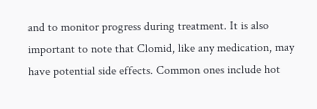and to monitor progress during treatment. It is also important to note that Clomid, like any medication, may have potential side effects. Common ones include hot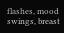flashes, mood swings, breast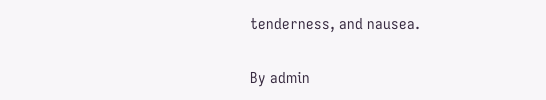tenderness, and nausea.

By admin